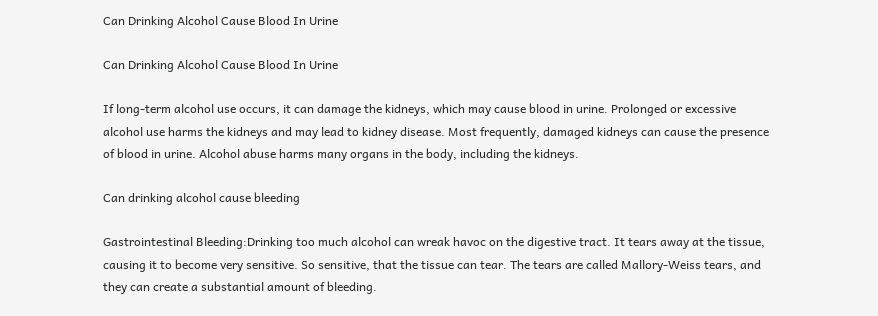Can Drinking Alcohol Cause Blood In Urine

Can Drinking Alcohol Cause Blood In Urine

If long-term alcohol use occurs, it can damage the kidneys, which may cause blood in urine. Prolonged or excessive alcohol use harms the kidneys and may lead to kidney disease. Most frequently, damaged kidneys can cause the presence of blood in urine. Alcohol abuse harms many organs in the body, including the kidneys.

Can drinking alcohol cause bleeding

Gastrointestinal Bleeding:Drinking too much alcohol can wreak havoc on the digestive tract. It tears away at the tissue, causing it to become very sensitive. So sensitive, that the tissue can tear. The tears are called Mallory-Weiss tears, and they can create a substantial amount of bleeding.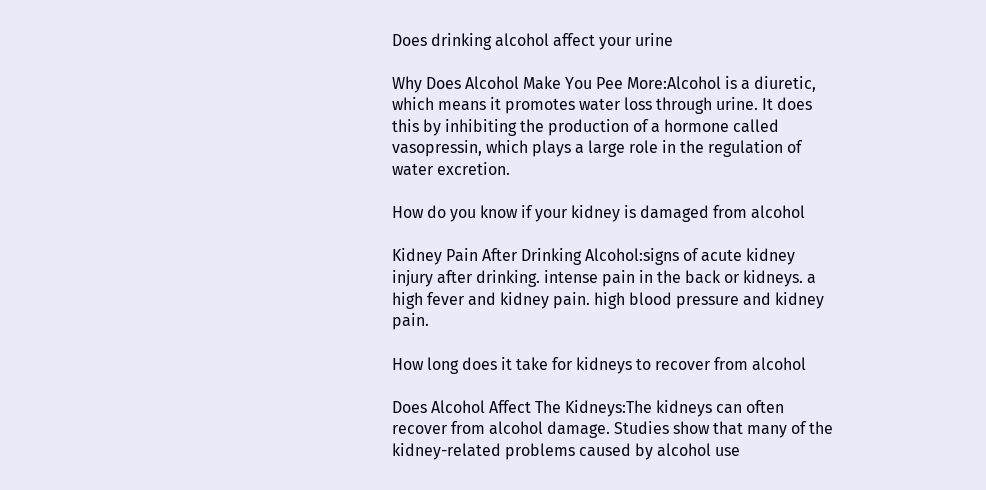Does drinking alcohol affect your urine

Why Does Alcohol Make You Pee More:Alcohol is a diuretic, which means it promotes water loss through urine. It does this by inhibiting the production of a hormone called vasopressin, which plays a large role in the regulation of water excretion.

How do you know if your kidney is damaged from alcohol

Kidney Pain After Drinking Alcohol:signs of acute kidney injury after drinking. intense pain in the back or kidneys. a high fever and kidney pain. high blood pressure and kidney pain.

How long does it take for kidneys to recover from alcohol

Does Alcohol Affect The Kidneys:The kidneys can often recover from alcohol damage. Studies show that many of the kidney-related problems caused by alcohol use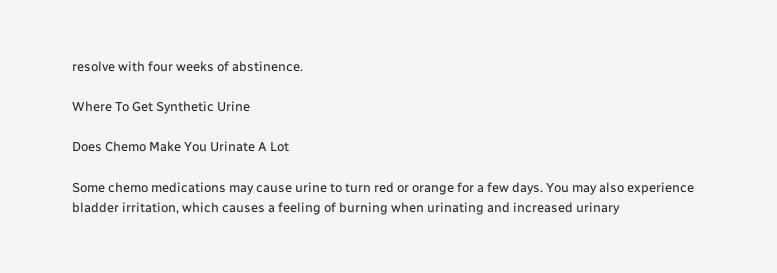resolve with four weeks of abstinence.

Where To Get Synthetic Urine

Does Chemo Make You Urinate A Lot

Some chemo medications may cause urine to turn red or orange for a few days. You may also experience bladder irritation, which causes a feeling of burning when urinating and increased urinary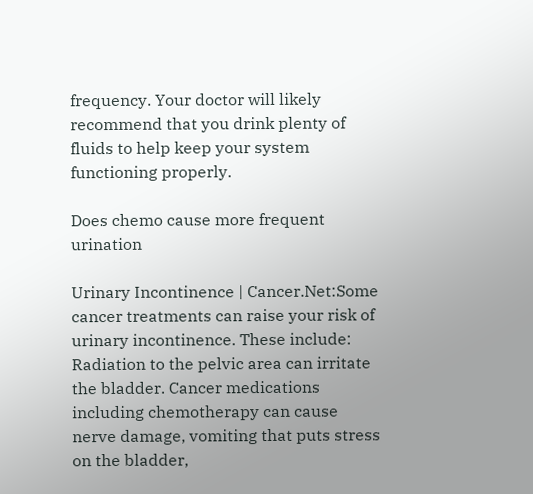frequency. Your doctor will likely recommend that you drink plenty of fluids to help keep your system functioning properly.

Does chemo cause more frequent urination

Urinary Incontinence | Cancer.Net:Some cancer treatments can raise your risk of urinary incontinence. These include: Radiation to the pelvic area can irritate the bladder. Cancer medications including chemotherapy can cause nerve damage, vomiting that puts stress on the bladder,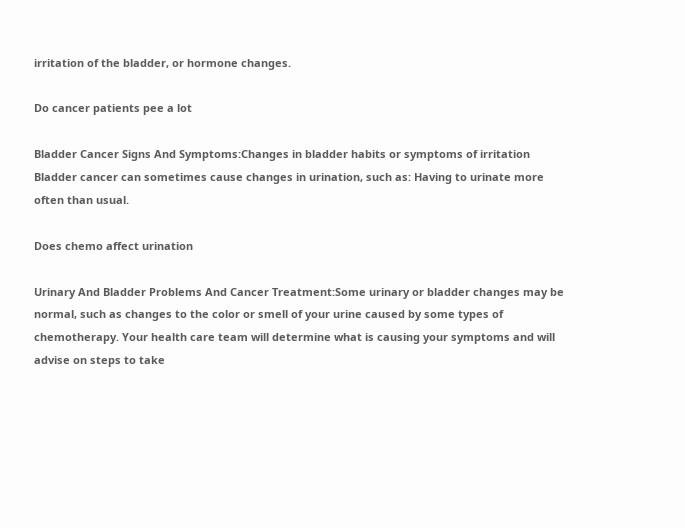irritation of the bladder, or hormone changes.

Do cancer patients pee a lot

Bladder Cancer Signs And Symptoms:Changes in bladder habits or symptoms of irritation Bladder cancer can sometimes cause changes in urination, such as: Having to urinate more often than usual.

Does chemo affect urination

Urinary And Bladder Problems And Cancer Treatment:Some urinary or bladder changes may be normal, such as changes to the color or smell of your urine caused by some types of chemotherapy. Your health care team will determine what is causing your symptoms and will advise on steps to take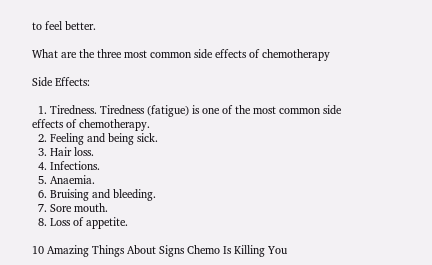to feel better.

What are the three most common side effects of chemotherapy

Side Effects:

  1. Tiredness. Tiredness (fatigue) is one of the most common side effects of chemotherapy.
  2. Feeling and being sick.
  3. Hair loss.
  4. Infections.
  5. Anaemia.
  6. Bruising and bleeding.
  7. Sore mouth.
  8. Loss of appetite.

10 Amazing Things About Signs Chemo Is Killing You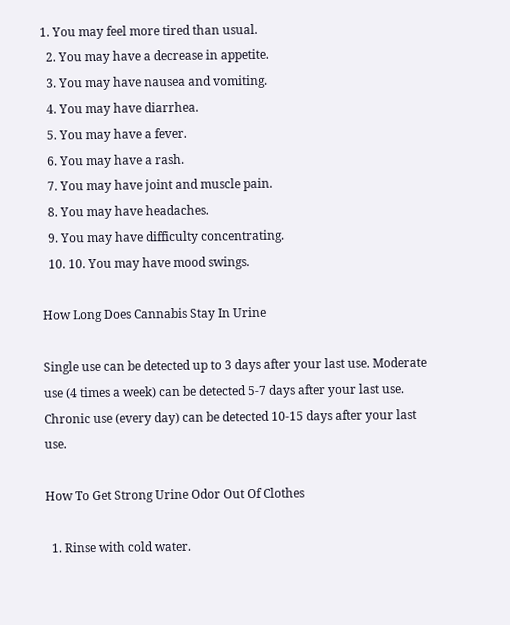1. You may feel more tired than usual.
  2. You may have a decrease in appetite.
  3. You may have nausea and vomiting.
  4. You may have diarrhea.
  5. You may have a fever.
  6. You may have a rash.
  7. You may have joint and muscle pain.
  8. You may have headaches.
  9. You may have difficulty concentrating.
  10. 10. You may have mood swings.

How Long Does Cannabis Stay In Urine

Single use can be detected up to 3 days after your last use. Moderate use (4 times a week) can be detected 5-7 days after your last use. Chronic use (every day) can be detected 10-15 days after your last use.

How To Get Strong Urine Odor Out Of Clothes

  1. Rinse with cold water.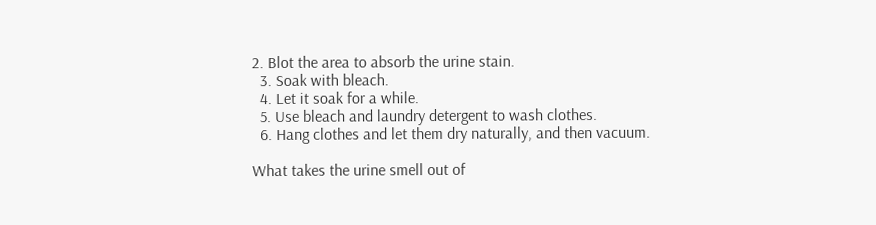2. Blot the area to absorb the urine stain.
  3. Soak with bleach.
  4. Let it soak for a while.
  5. Use bleach and laundry detergent to wash clothes.
  6. Hang clothes and let them dry naturally, and then vacuum.

What takes the urine smell out of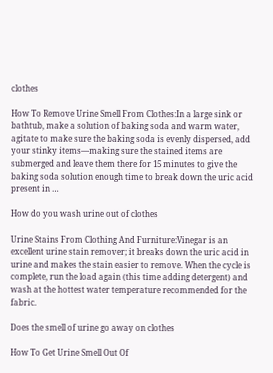clothes

How To Remove Urine Smell From Clothes:In a large sink or bathtub, make a solution of baking soda and warm water, agitate to make sure the baking soda is evenly dispersed, add your stinky items—making sure the stained items are submerged and leave them there for 15 minutes to give the baking soda solution enough time to break down the uric acid present in …

How do you wash urine out of clothes

Urine Stains From Clothing And Furniture:Vinegar is an excellent urine stain remover; it breaks down the uric acid in urine and makes the stain easier to remove. When the cycle is complete, run the load again (this time adding detergent) and wash at the hottest water temperature recommended for the fabric.

Does the smell of urine go away on clothes

How To Get Urine Smell Out Of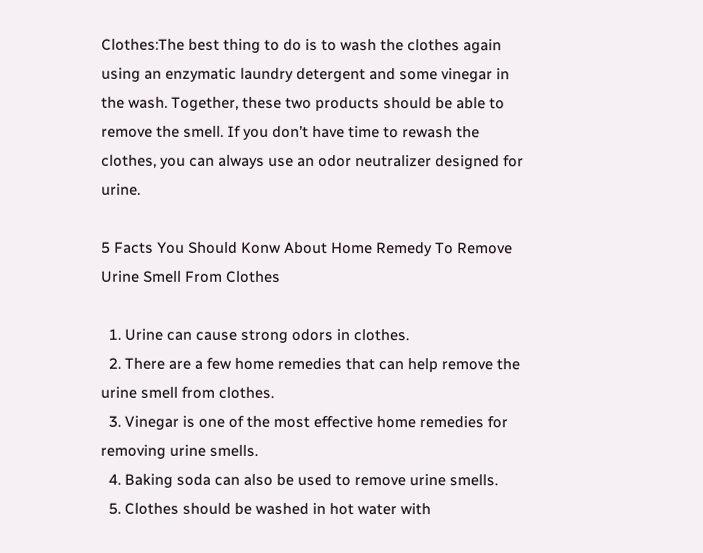Clothes:The best thing to do is to wash the clothes again using an enzymatic laundry detergent and some vinegar in the wash. Together, these two products should be able to remove the smell. If you don’t have time to rewash the clothes, you can always use an odor neutralizer designed for urine.

5 Facts You Should Konw About Home Remedy To Remove Urine Smell From Clothes

  1. Urine can cause strong odors in clothes.
  2. There are a few home remedies that can help remove the urine smell from clothes.
  3. Vinegar is one of the most effective home remedies for removing urine smells.
  4. Baking soda can also be used to remove urine smells.
  5. Clothes should be washed in hot water with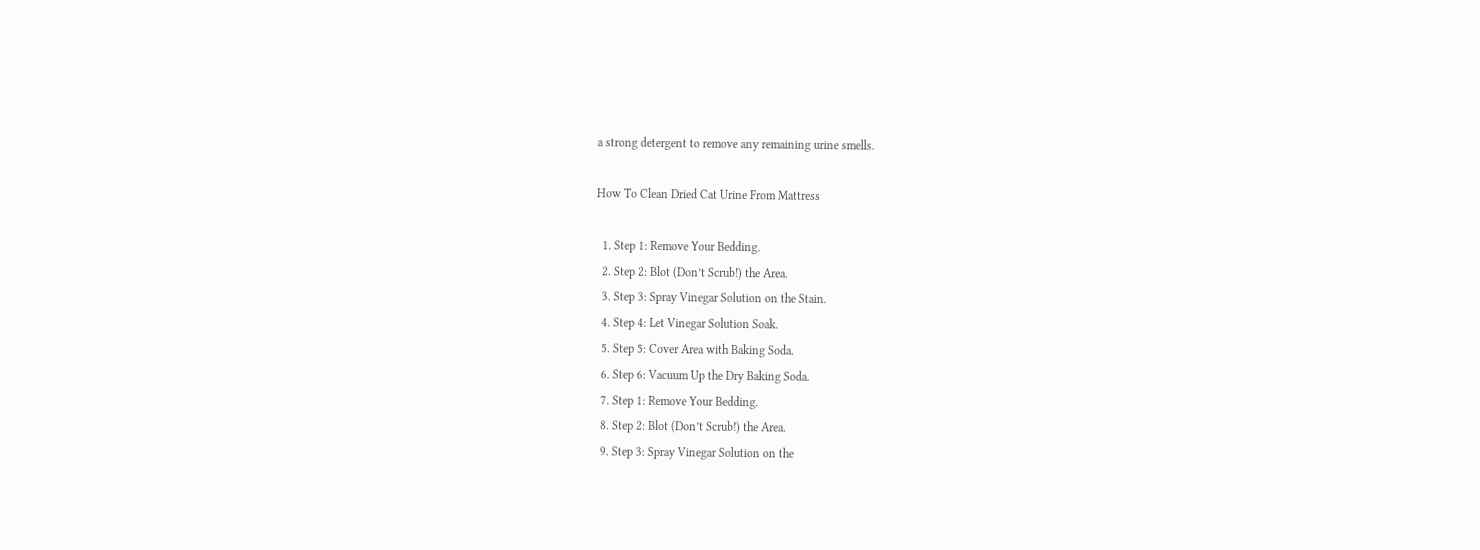a strong detergent to remove any remaining urine smells.

How To Clean Dried Cat Urine From Mattress

  1. Step 1: Remove Your Bedding.
  2. Step 2: Blot (Don’t Scrub!) the Area.
  3. Step 3: Spray Vinegar Solution on the Stain.
  4. Step 4: Let Vinegar Solution Soak.
  5. Step 5: Cover Area with Baking Soda.
  6. Step 6: Vacuum Up the Dry Baking Soda.
  7. Step 1: Remove Your Bedding.
  8. Step 2: Blot (Don’t Scrub!) the Area.
  9. Step 3: Spray Vinegar Solution on the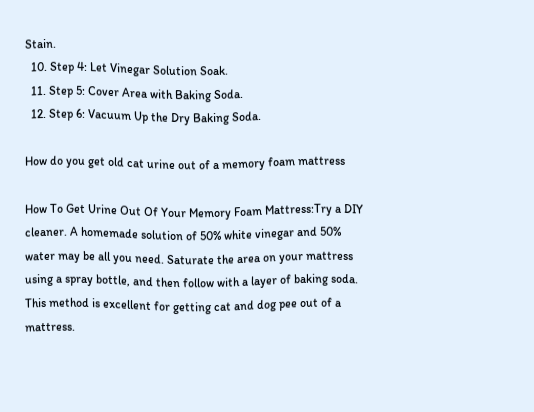Stain.
  10. Step 4: Let Vinegar Solution Soak.
  11. Step 5: Cover Area with Baking Soda.
  12. Step 6: Vacuum Up the Dry Baking Soda.

How do you get old cat urine out of a memory foam mattress

How To Get Urine Out Of Your Memory Foam Mattress:Try a DIY cleaner. A homemade solution of 50% white vinegar and 50% water may be all you need. Saturate the area on your mattress using a spray bottle, and then follow with a layer of baking soda. This method is excellent for getting cat and dog pee out of a mattress.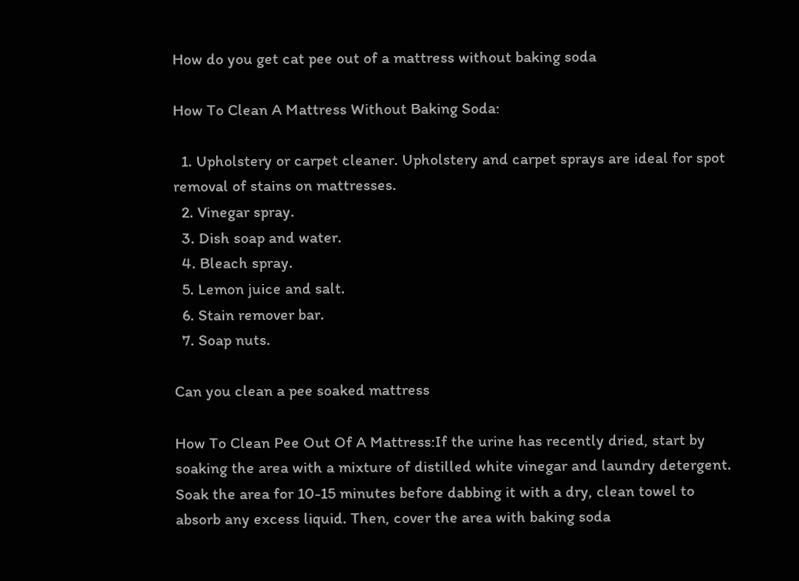How do you get cat pee out of a mattress without baking soda

How To Clean A Mattress Without Baking Soda:

  1. Upholstery or carpet cleaner. Upholstery and carpet sprays are ideal for spot removal of stains on mattresses.
  2. Vinegar spray.
  3. Dish soap and water.
  4. Bleach spray.
  5. Lemon juice and salt.
  6. Stain remover bar.
  7. Soap nuts.

Can you clean a pee soaked mattress

How To Clean Pee Out Of A Mattress:If the urine has recently dried, start by soaking the area with a mixture of distilled white vinegar and laundry detergent. Soak the area for 10-15 minutes before dabbing it with a dry, clean towel to absorb any excess liquid. Then, cover the area with baking soda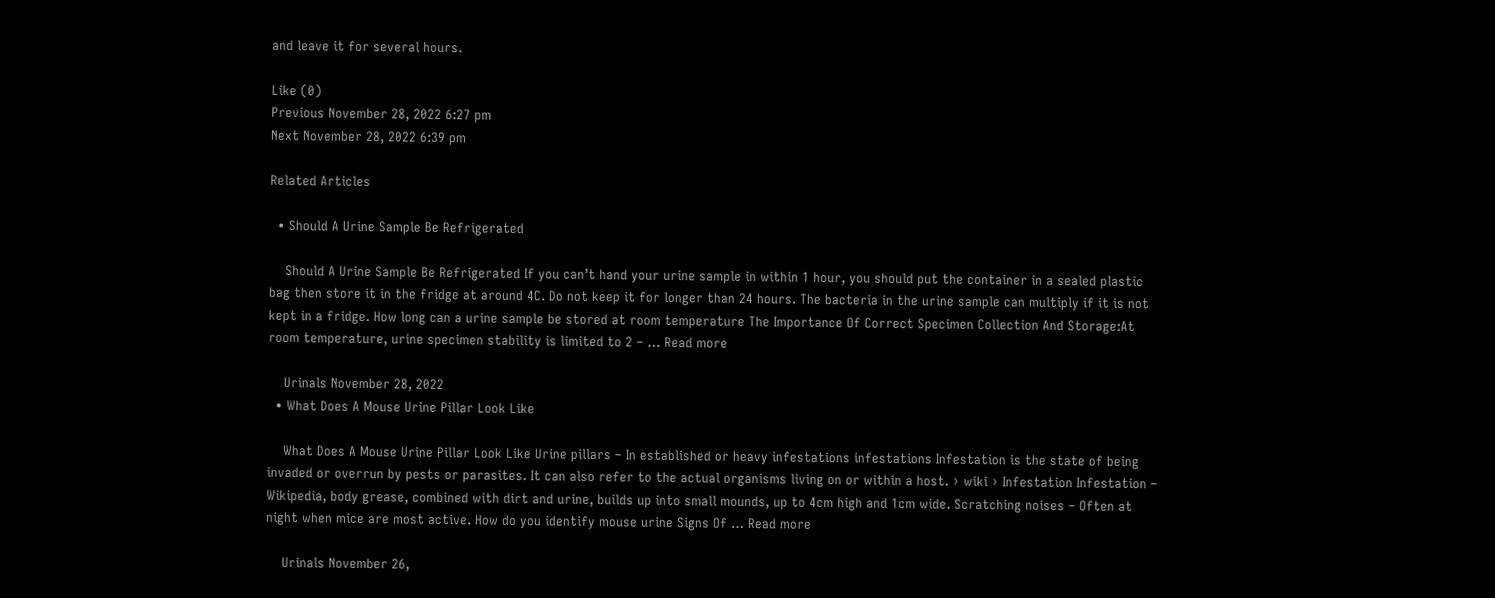and leave it for several hours.

Like (0)
Previous November 28, 2022 6:27 pm
Next November 28, 2022 6:39 pm

Related Articles

  • Should A Urine Sample Be Refrigerated

    Should A Urine Sample Be Refrigerated If you can’t hand your urine sample in within 1 hour, you should put the container in a sealed plastic bag then store it in the fridge at around 4C. Do not keep it for longer than 24 hours. The bacteria in the urine sample can multiply if it is not kept in a fridge. How long can a urine sample be stored at room temperature The Importance Of Correct Specimen Collection And Storage:At room temperature, urine specimen stability is limited to 2 – … Read more

    Urinals November 28, 2022
  • What Does A Mouse Urine Pillar Look Like

    What Does A Mouse Urine Pillar Look Like Urine pillars – In established or heavy infestations infestations Infestation is the state of being invaded or overrun by pests or parasites. It can also refer to the actual organisms living on or within a host. › wiki › Infestation Infestation – Wikipedia, body grease, combined with dirt and urine, builds up into small mounds, up to 4cm high and 1cm wide. Scratching noises – Often at night when mice are most active. How do you identify mouse urine Signs Of … Read more

    Urinals November 26,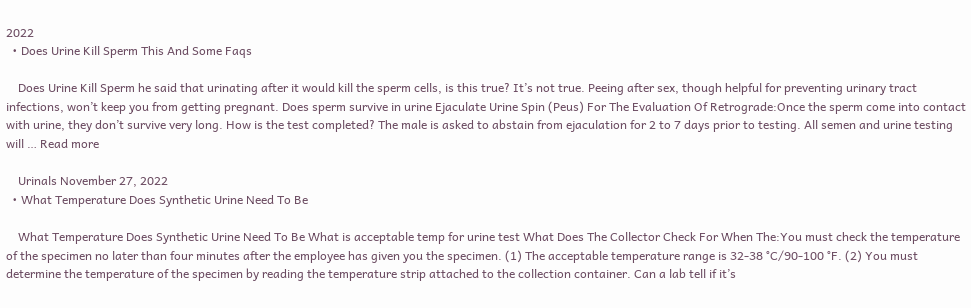2022
  • Does Urine Kill Sperm This And Some Faqs

    Does Urine Kill Sperm he said that urinating after it would kill the sperm cells, is this true? It’s not true. Peeing after sex, though helpful for preventing urinary tract infections, won’t keep you from getting pregnant. Does sperm survive in urine Ejaculate Urine Spin (Peus) For The Evaluation Of Retrograde:Once the sperm come into contact with urine, they don’t survive very long. How is the test completed? The male is asked to abstain from ejaculation for 2 to 7 days prior to testing. All semen and urine testing will … Read more

    Urinals November 27, 2022
  • What Temperature Does Synthetic Urine Need To Be

    What Temperature Does Synthetic Urine Need To Be What is acceptable temp for urine test What Does The Collector Check For When The:You must check the temperature of the specimen no later than four minutes after the employee has given you the specimen. (1) The acceptable temperature range is 32-38 °C/90-100 °F. (2) You must determine the temperature of the specimen by reading the temperature strip attached to the collection container. Can a lab tell if it’s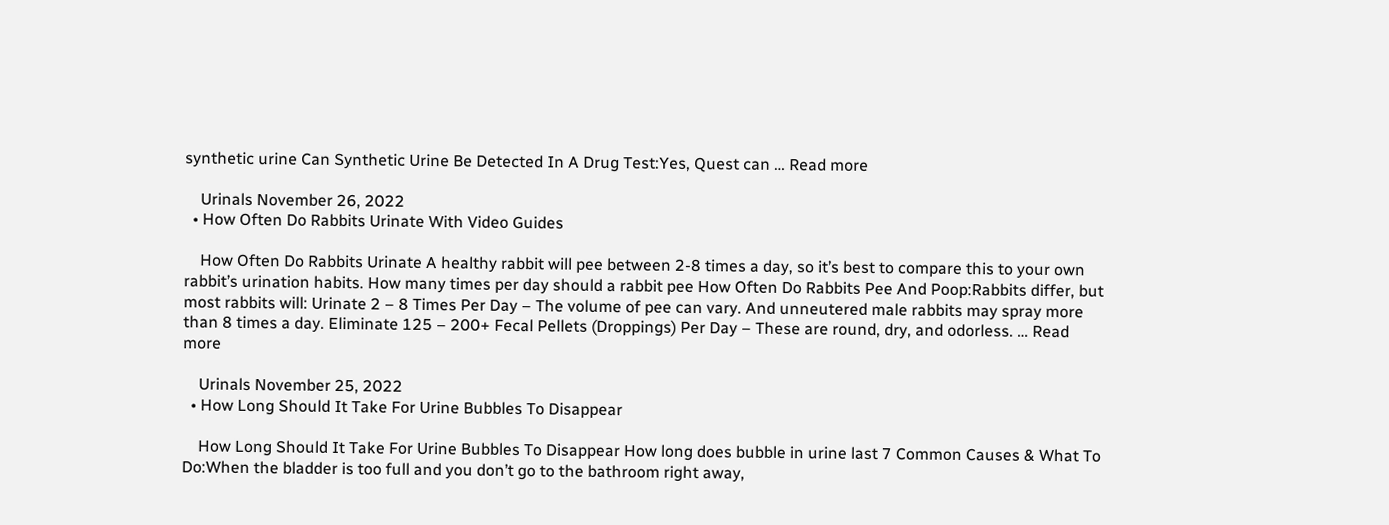synthetic urine Can Synthetic Urine Be Detected In A Drug Test:Yes, Quest can … Read more

    Urinals November 26, 2022
  • How Often Do Rabbits Urinate With Video Guides

    How Often Do Rabbits Urinate A healthy rabbit will pee between 2-8 times a day, so it’s best to compare this to your own rabbit’s urination habits. How many times per day should a rabbit pee How Often Do Rabbits Pee And Poop:Rabbits differ, but most rabbits will: Urinate 2 – 8 Times Per Day – The volume of pee can vary. And unneutered male rabbits may spray more than 8 times a day. Eliminate 125 – 200+ Fecal Pellets (Droppings) Per Day – These are round, dry, and odorless. … Read more

    Urinals November 25, 2022
  • How Long Should It Take For Urine Bubbles To Disappear

    How Long Should It Take For Urine Bubbles To Disappear How long does bubble in urine last 7 Common Causes & What To Do:When the bladder is too full and you don’t go to the bathroom right away,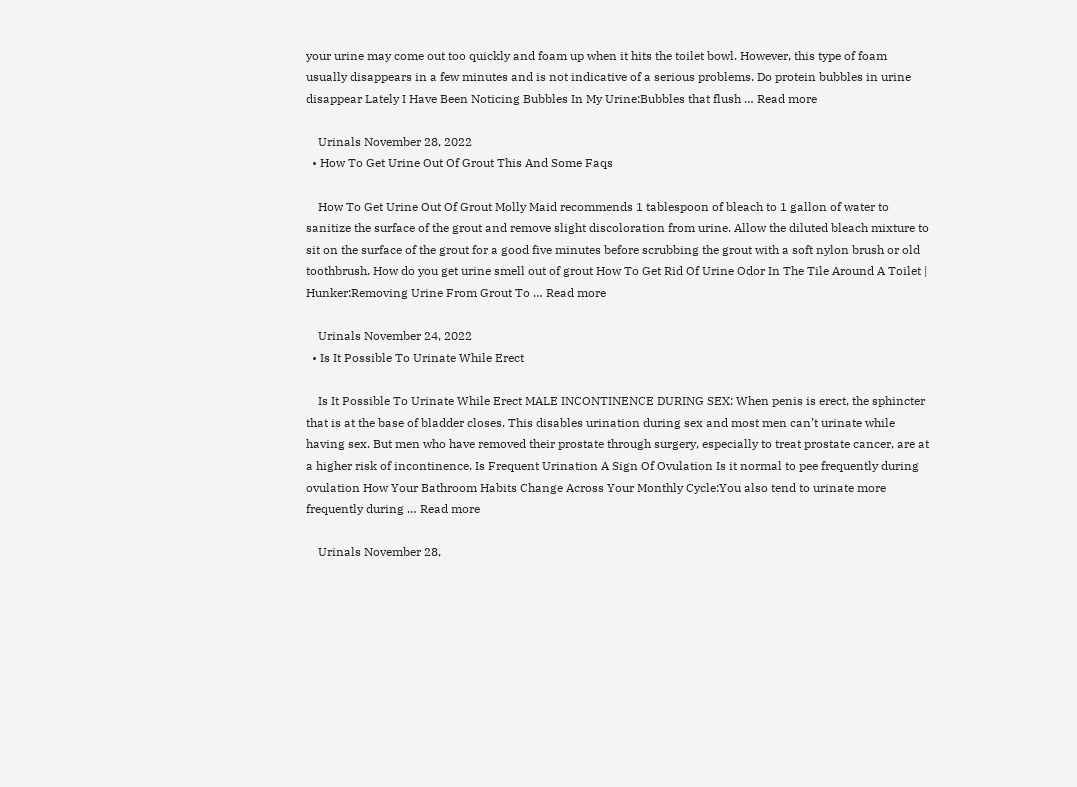your urine may come out too quickly and foam up when it hits the toilet bowl. However, this type of foam usually disappears in a few minutes and is not indicative of a serious problems. Do protein bubbles in urine disappear Lately I Have Been Noticing Bubbles In My Urine:Bubbles that flush … Read more

    Urinals November 28, 2022
  • How To Get Urine Out Of Grout This And Some Faqs

    How To Get Urine Out Of Grout Molly Maid recommends 1 tablespoon of bleach to 1 gallon of water to sanitize the surface of the grout and remove slight discoloration from urine. Allow the diluted bleach mixture to sit on the surface of the grout for a good five minutes before scrubbing the grout with a soft nylon brush or old toothbrush. How do you get urine smell out of grout How To Get Rid Of Urine Odor In The Tile Around A Toilet | Hunker:Removing Urine From Grout To … Read more

    Urinals November 24, 2022
  • Is It Possible To Urinate While Erect

    Is It Possible To Urinate While Erect MALE INCONTINENCE DURING SEX: When penis is erect, the sphincter that is at the base of bladder closes. This disables urination during sex and most men can’t urinate while having sex. But men who have removed their prostate through surgery, especially to treat prostate cancer, are at a higher risk of incontinence. Is Frequent Urination A Sign Of Ovulation Is it normal to pee frequently during ovulation How Your Bathroom Habits Change Across Your Monthly Cycle:You also tend to urinate more frequently during … Read more

    Urinals November 28,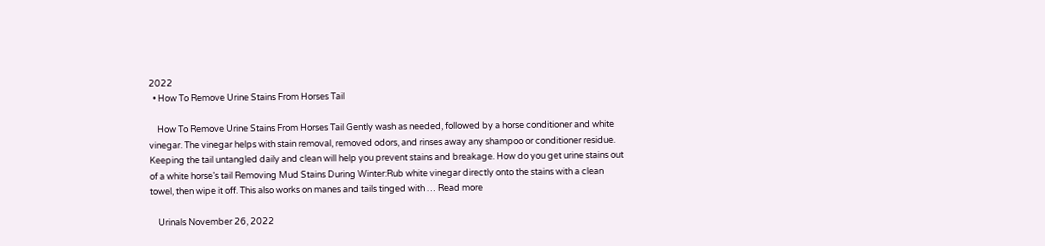2022
  • How To Remove Urine Stains From Horses Tail

    How To Remove Urine Stains From Horses Tail Gently wash as needed, followed by a horse conditioner and white vinegar. The vinegar helps with stain removal, removed odors, and rinses away any shampoo or conditioner residue. Keeping the tail untangled daily and clean will help you prevent stains and breakage. How do you get urine stains out of a white horse’s tail Removing Mud Stains During Winter:Rub white vinegar directly onto the stains with a clean towel, then wipe it off. This also works on manes and tails tinged with … Read more

    Urinals November 26, 2022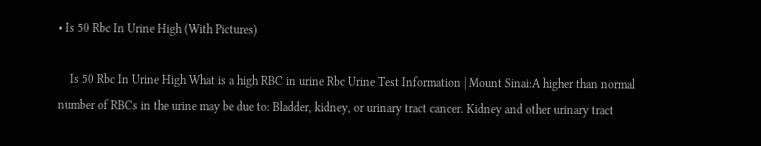• Is 50 Rbc In Urine High (With Pictures)

    Is 50 Rbc In Urine High What is a high RBC in urine Rbc Urine Test Information | Mount Sinai:A higher than normal number of RBCs in the urine may be due to: Bladder, kidney, or urinary tract cancer. Kidney and other urinary tract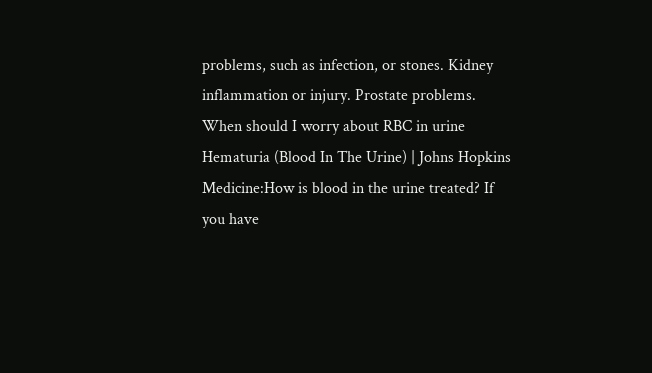problems, such as infection, or stones. Kidney inflammation or injury. Prostate problems. When should I worry about RBC in urine Hematuria (Blood In The Urine) | Johns Hopkins Medicine:How is blood in the urine treated? If you have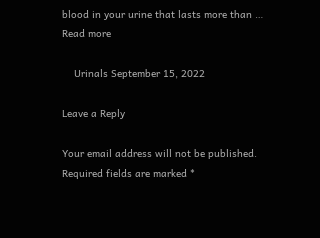blood in your urine that lasts more than … Read more

    Urinals September 15, 2022

Leave a Reply

Your email address will not be published. Required fields are marked *